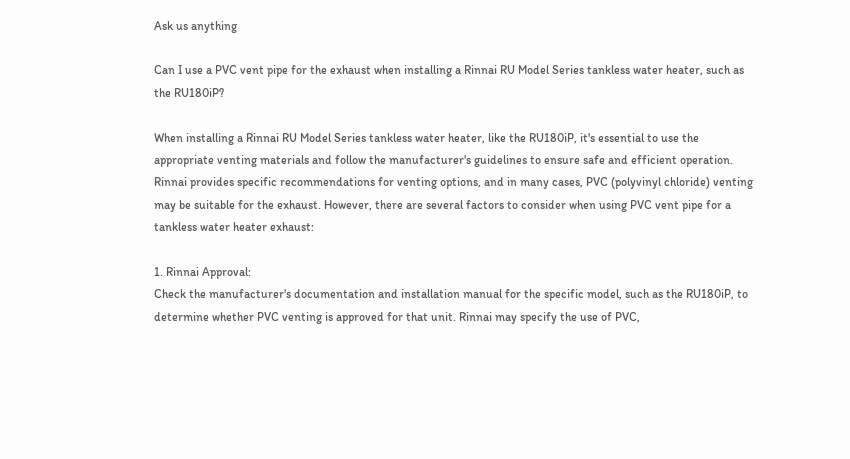Ask us anything

Can I use a PVC vent pipe for the exhaust when installing a Rinnai RU Model Series tankless water heater, such as the RU180iP?

When installing a Rinnai RU Model Series tankless water heater, like the RU180iP, it's essential to use the appropriate venting materials and follow the manufacturer's guidelines to ensure safe and efficient operation. Rinnai provides specific recommendations for venting options, and in many cases, PVC (polyvinyl chloride) venting may be suitable for the exhaust. However, there are several factors to consider when using PVC vent pipe for a tankless water heater exhaust:

1. Rinnai Approval:
Check the manufacturer's documentation and installation manual for the specific model, such as the RU180iP, to determine whether PVC venting is approved for that unit. Rinnai may specify the use of PVC,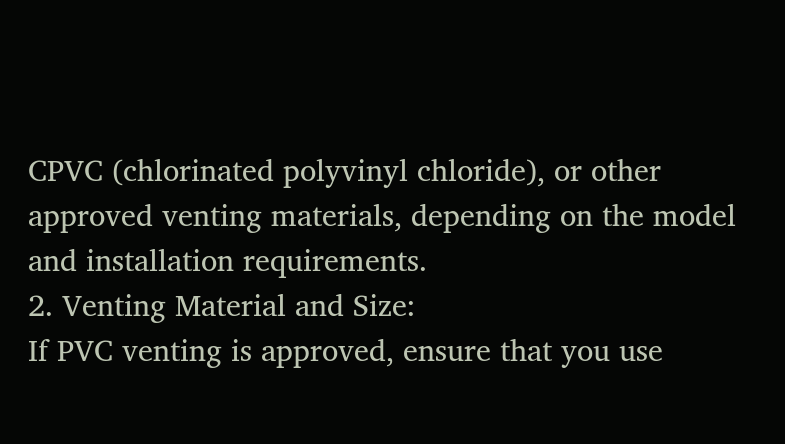CPVC (chlorinated polyvinyl chloride), or other approved venting materials, depending on the model and installation requirements.
2. Venting Material and Size:
If PVC venting is approved, ensure that you use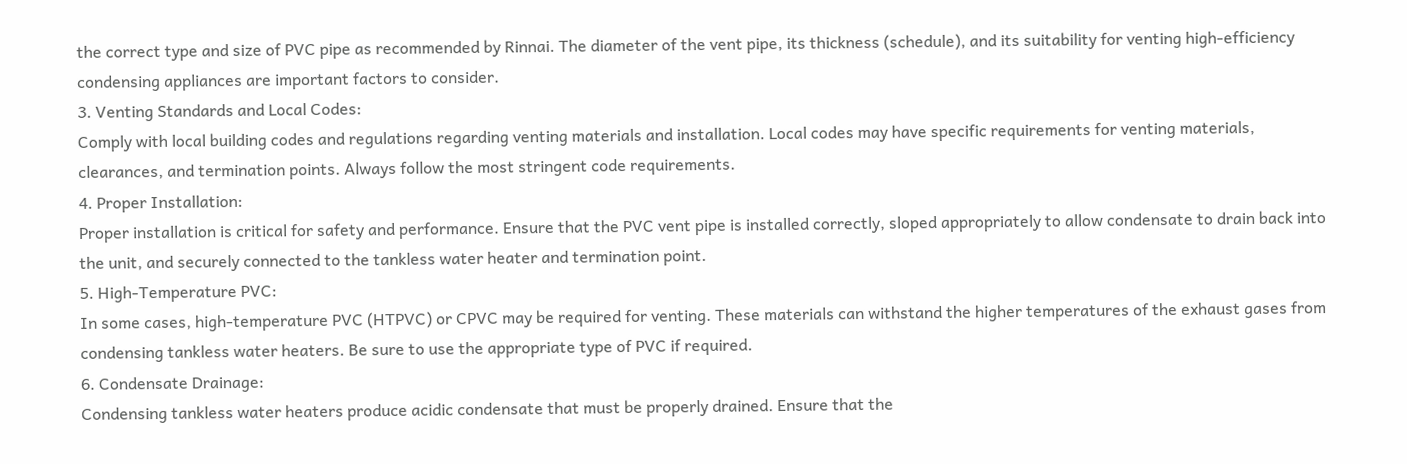the correct type and size of PVC pipe as recommended by Rinnai. The diameter of the vent pipe, its thickness (schedule), and its suitability for venting high-efficiency condensing appliances are important factors to consider.
3. Venting Standards and Local Codes:
Comply with local building codes and regulations regarding venting materials and installation. Local codes may have specific requirements for venting materials, clearances, and termination points. Always follow the most stringent code requirements.
4. Proper Installation:
Proper installation is critical for safety and performance. Ensure that the PVC vent pipe is installed correctly, sloped appropriately to allow condensate to drain back into the unit, and securely connected to the tankless water heater and termination point.
5. High-Temperature PVC:
In some cases, high-temperature PVC (HTPVC) or CPVC may be required for venting. These materials can withstand the higher temperatures of the exhaust gases from condensing tankless water heaters. Be sure to use the appropriate type of PVC if required.
6. Condensate Drainage:
Condensing tankless water heaters produce acidic condensate that must be properly drained. Ensure that the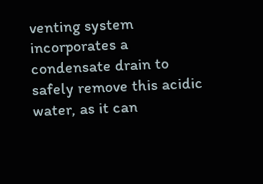venting system incorporates a condensate drain to safely remove this acidic water, as it can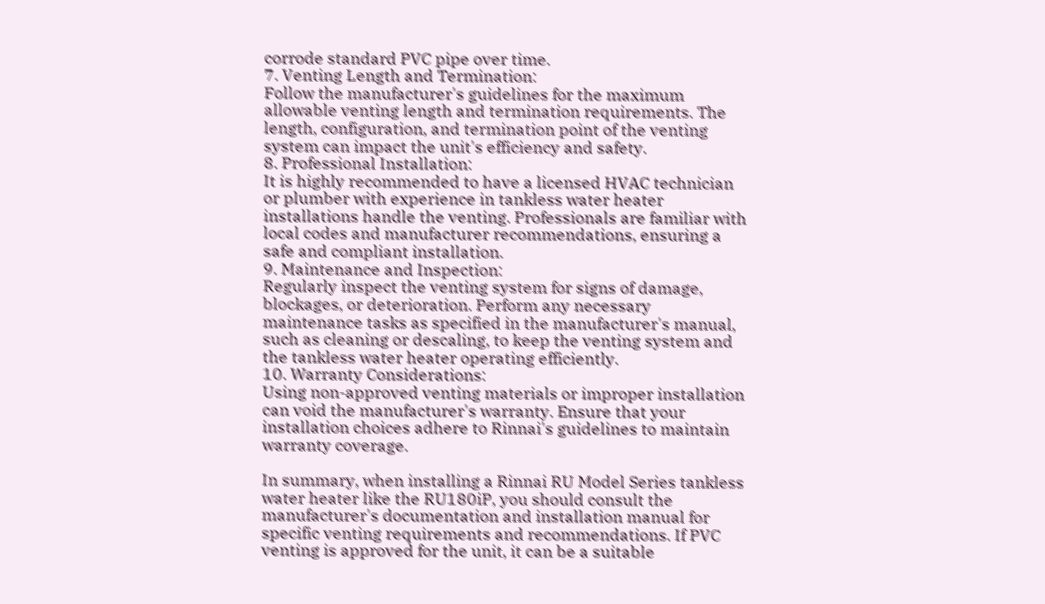corrode standard PVC pipe over time.
7. Venting Length and Termination:
Follow the manufacturer's guidelines for the maximum allowable venting length and termination requirements. The length, configuration, and termination point of the venting system can impact the unit's efficiency and safety.
8. Professional Installation:
It is highly recommended to have a licensed HVAC technician or plumber with experience in tankless water heater installations handle the venting. Professionals are familiar with local codes and manufacturer recommendations, ensuring a safe and compliant installation.
9. Maintenance and Inspection:
Regularly inspect the venting system for signs of damage, blockages, or deterioration. Perform any necessary maintenance tasks as specified in the manufacturer's manual, such as cleaning or descaling, to keep the venting system and the tankless water heater operating efficiently.
10. Warranty Considerations:
Using non-approved venting materials or improper installation can void the manufacturer's warranty. Ensure that your installation choices adhere to Rinnai's guidelines to maintain warranty coverage.

In summary, when installing a Rinnai RU Model Series tankless water heater like the RU180iP, you should consult the manufacturer's documentation and installation manual for specific venting requirements and recommendations. If PVC venting is approved for the unit, it can be a suitable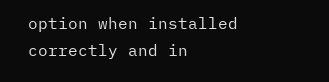option when installed correctly and in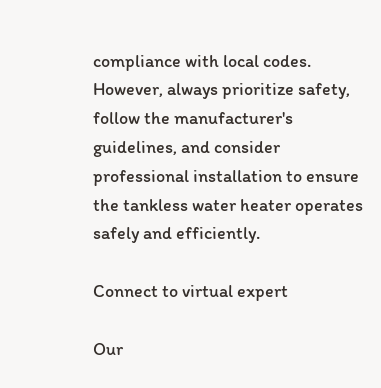compliance with local codes. However, always prioritize safety, follow the manufacturer's guidelines, and consider professional installation to ensure the tankless water heater operates safely and efficiently.

Connect to virtual expert

Our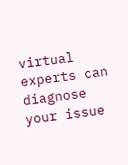virtual experts can diagnose your issue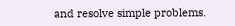and resolve simple problems.